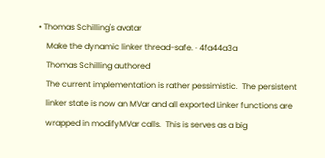• Thomas Schilling's avatar
    Make the dynamic linker thread-safe. · 4fa44a3a
    Thomas Schilling authored
    The current implementation is rather pessimistic.  The persistent
    linker state is now an MVar and all exported Linker functions are
    wrapped in modifyMVar calls.  This is serves as a big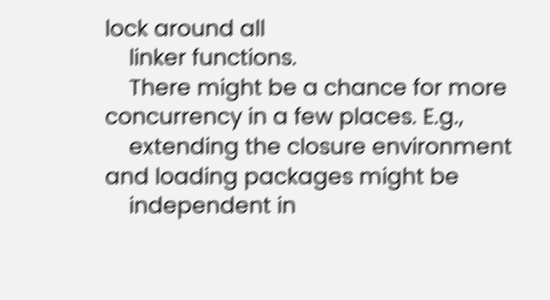lock around all
    linker functions.
    There might be a chance for more concurrency in a few places. E.g.,
    extending the closure environment and loading packages might be
    independent in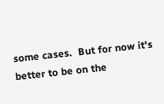some cases.  But for now it's better to be on the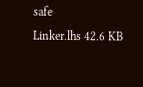safe
Linker.lhs 42.6 KB